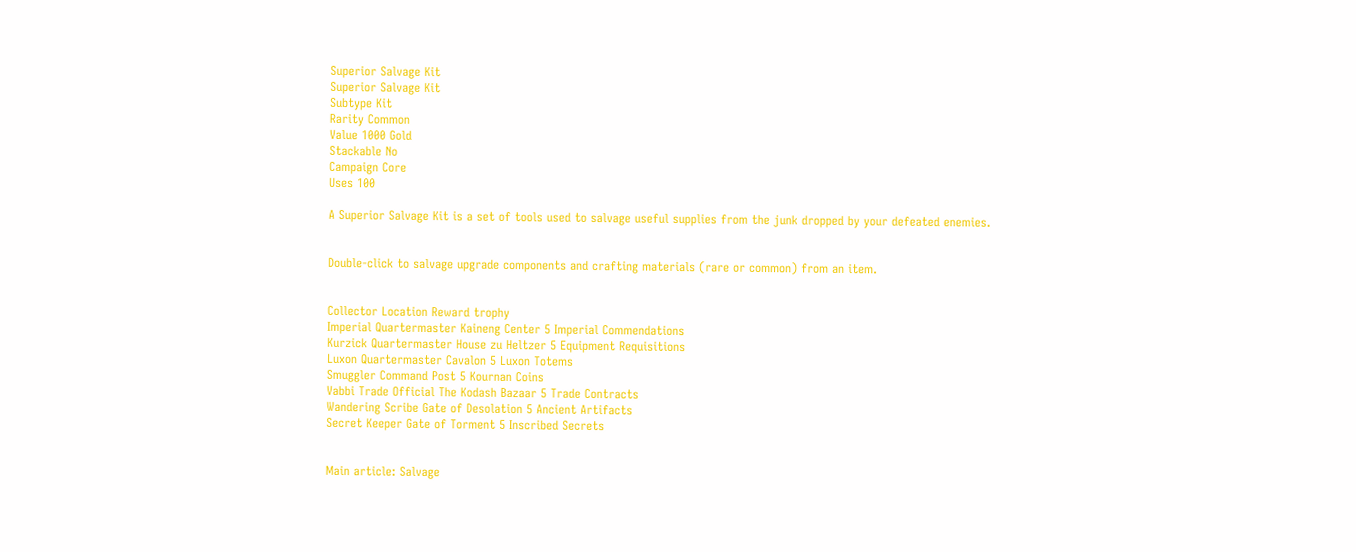Superior Salvage Kit
Superior Salvage Kit
Subtype Kit
Rarity Common
Value 1000 Gold
Stackable No
Campaign Core
Uses 100

A Superior Salvage Kit is a set of tools used to salvage useful supplies from the junk dropped by your defeated enemies.


Double-click to salvage upgrade components and crafting materials (rare or common) from an item.


Collector Location Reward trophy
Imperial Quartermaster Kaineng Center 5 Imperial Commendations
Kurzick Quartermaster House zu Heltzer 5 Equipment Requisitions
Luxon Quartermaster Cavalon 5 Luxon Totems
Smuggler Command Post 5 Kournan Coins
Vabbi Trade Official The Kodash Bazaar 5 Trade Contracts
Wandering Scribe Gate of Desolation 5 Ancient Artifacts
Secret Keeper Gate of Torment 5 Inscribed Secrets


Main article: Salvage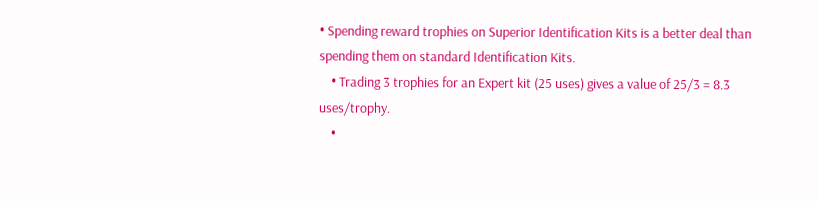• Spending reward trophies on Superior Identification Kits is a better deal than spending them on standard Identification Kits.
    • Trading 3 trophies for an Expert kit (25 uses) gives a value of 25/3 = 8.3 uses/trophy.
    •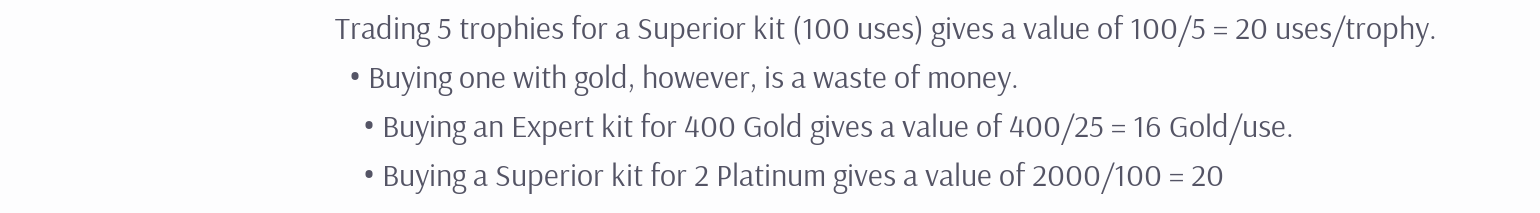Trading 5 trophies for a Superior kit (100 uses) gives a value of 100/5 = 20 uses/trophy.
  • Buying one with gold, however, is a waste of money.
    • Buying an Expert kit for 400 Gold gives a value of 400/25 = 16 Gold/use.
    • Buying a Superior kit for 2 Platinum gives a value of 2000/100 = 20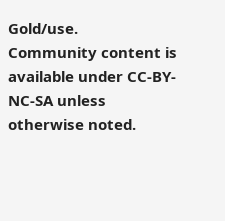Gold/use.
Community content is available under CC-BY-NC-SA unless otherwise noted.